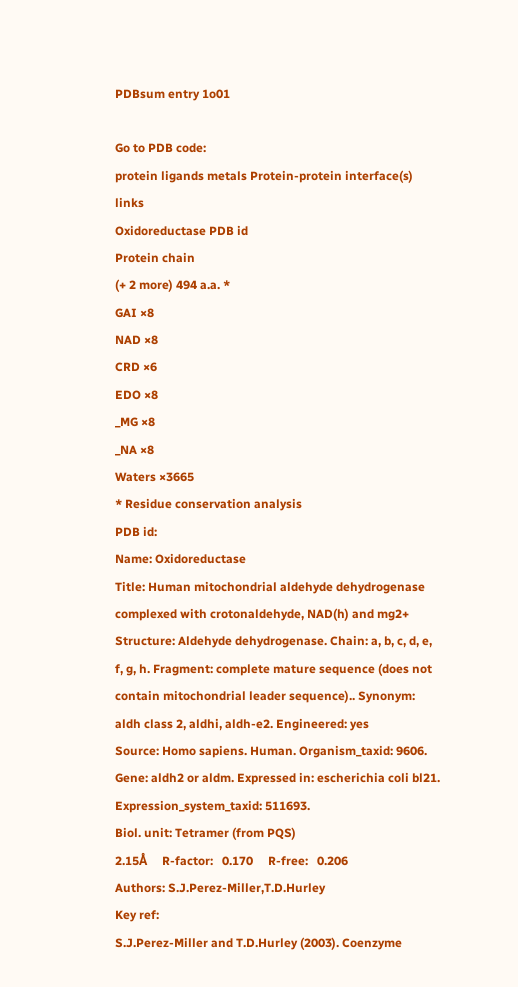PDBsum entry 1o01

Go to PDB code:
protein ligands metals Protein-protein interface(s) links
Oxidoreductase PDB id
Protein chain
(+ 2 more) 494 a.a. *
GAI ×8
NAD ×8
CRD ×6
EDO ×8
_MG ×8
_NA ×8
Waters ×3665
* Residue conservation analysis
PDB id:
Name: Oxidoreductase
Title: Human mitochondrial aldehyde dehydrogenase complexed with crotonaldehyde, NAD(h) and mg2+
Structure: Aldehyde dehydrogenase. Chain: a, b, c, d, e, f, g, h. Fragment: complete mature sequence (does not contain mitochondrial leader sequence).. Synonym: aldh class 2, aldhi, aldh-e2. Engineered: yes
Source: Homo sapiens. Human. Organism_taxid: 9606. Gene: aldh2 or aldm. Expressed in: escherichia coli bl21. Expression_system_taxid: 511693.
Biol. unit: Tetramer (from PQS)
2.15Å     R-factor:   0.170     R-free:   0.206
Authors: S.J.Perez-Miller,T.D.Hurley
Key ref:
S.J.Perez-Miller and T.D.Hurley (2003). Coenzyme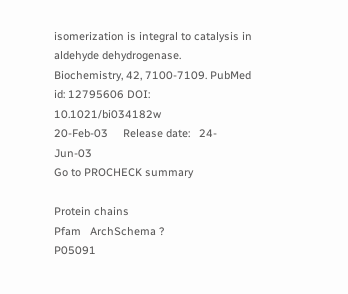isomerization is integral to catalysis in aldehyde dehydrogenase. Biochemistry, 42, 7100-7109. PubMed id: 12795606 DOI: 10.1021/bi034182w
20-Feb-03     Release date:   24-Jun-03
Go to PROCHECK summary

Protein chains
Pfam   ArchSchema ?
P05091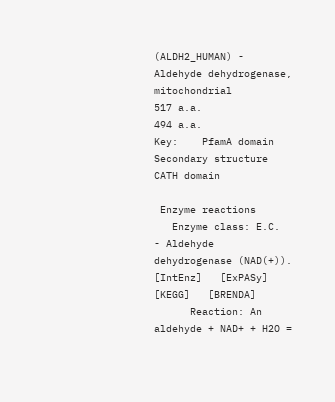(ALDH2_HUMAN) -  Aldehyde dehydrogenase, mitochondrial
517 a.a.
494 a.a.
Key:    PfamA domain  Secondary structure  CATH domain

 Enzyme reactions
   Enzyme class: E.C.  - Aldehyde dehydrogenase (NAD(+)).
[IntEnz]   [ExPASy]   [KEGG]   [BRENDA]
      Reaction: An aldehyde + NAD+ + H2O =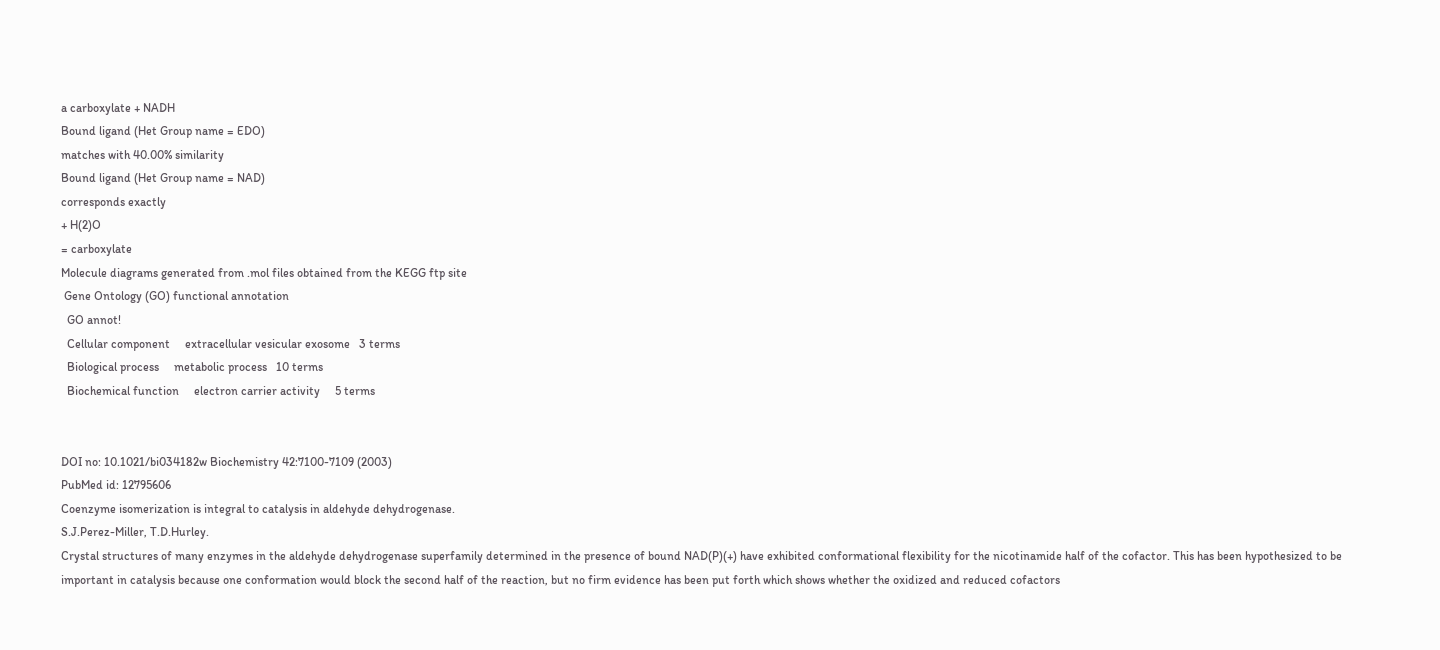a carboxylate + NADH
Bound ligand (Het Group name = EDO)
matches with 40.00% similarity
Bound ligand (Het Group name = NAD)
corresponds exactly
+ H(2)O
= carboxylate
Molecule diagrams generated from .mol files obtained from the KEGG ftp site
 Gene Ontology (GO) functional annotation
  GO annot!
  Cellular component     extracellular vesicular exosome   3 terms
  Biological process     metabolic process   10 terms
  Biochemical function     electron carrier activity     5 terms


DOI no: 10.1021/bi034182w Biochemistry 42:7100-7109 (2003)
PubMed id: 12795606
Coenzyme isomerization is integral to catalysis in aldehyde dehydrogenase.
S.J.Perez-Miller, T.D.Hurley.
Crystal structures of many enzymes in the aldehyde dehydrogenase superfamily determined in the presence of bound NAD(P)(+) have exhibited conformational flexibility for the nicotinamide half of the cofactor. This has been hypothesized to be important in catalysis because one conformation would block the second half of the reaction, but no firm evidence has been put forth which shows whether the oxidized and reduced cofactors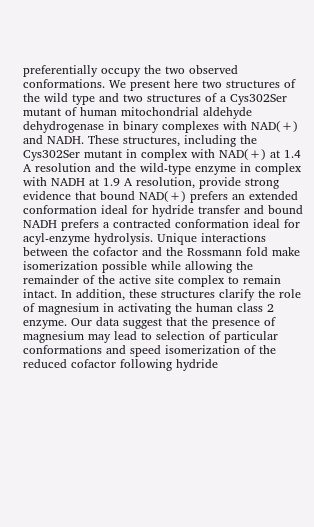preferentially occupy the two observed conformations. We present here two structures of the wild type and two structures of a Cys302Ser mutant of human mitochondrial aldehyde dehydrogenase in binary complexes with NAD(+) and NADH. These structures, including the Cys302Ser mutant in complex with NAD(+) at 1.4 A resolution and the wild-type enzyme in complex with NADH at 1.9 A resolution, provide strong evidence that bound NAD(+) prefers an extended conformation ideal for hydride transfer and bound NADH prefers a contracted conformation ideal for acyl-enzyme hydrolysis. Unique interactions between the cofactor and the Rossmann fold make isomerization possible while allowing the remainder of the active site complex to remain intact. In addition, these structures clarify the role of magnesium in activating the human class 2 enzyme. Our data suggest that the presence of magnesium may lead to selection of particular conformations and speed isomerization of the reduced cofactor following hydride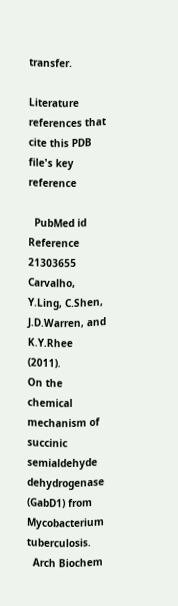transfer.

Literature references that cite this PDB file's key reference

  PubMed id Reference
21303655 Carvalho, Y.Ling, C.Shen, J.D.Warren, and K.Y.Rhee (2011).
On the chemical mechanism of succinic semialdehyde dehydrogenase (GabD1) from Mycobacterium tuberculosis.
  Arch Biochem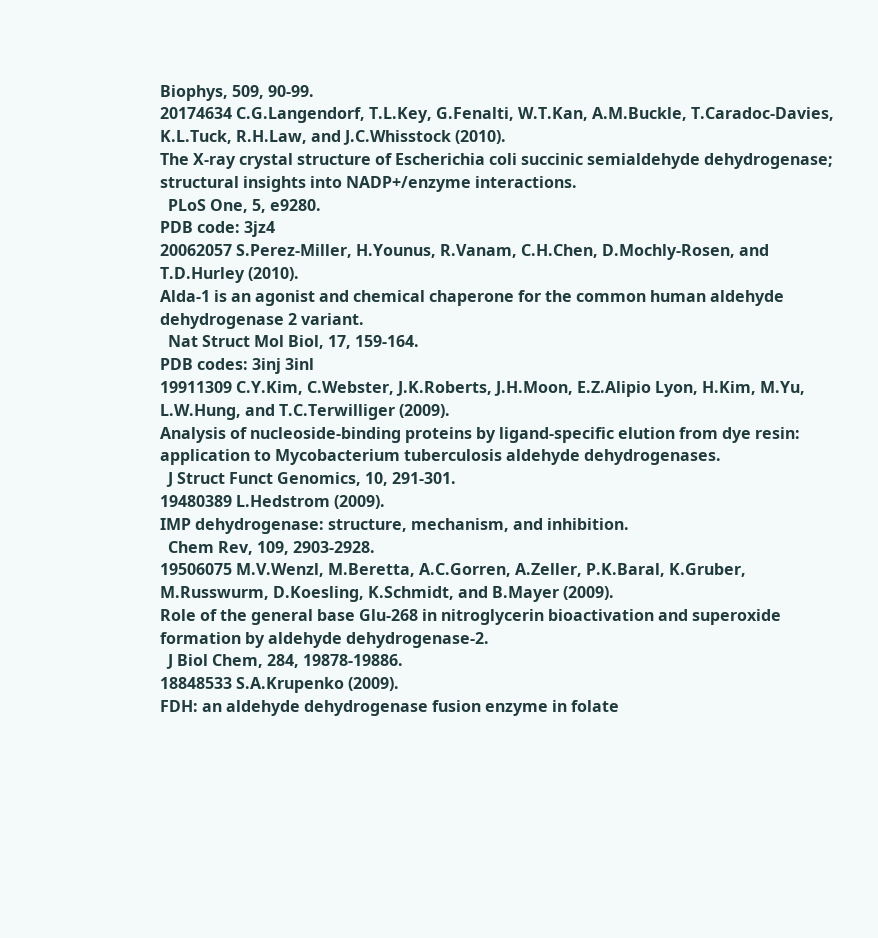Biophys, 509, 90-99.
20174634 C.G.Langendorf, T.L.Key, G.Fenalti, W.T.Kan, A.M.Buckle, T.Caradoc-Davies, K.L.Tuck, R.H.Law, and J.C.Whisstock (2010).
The X-ray crystal structure of Escherichia coli succinic semialdehyde dehydrogenase; structural insights into NADP+/enzyme interactions.
  PLoS One, 5, e9280.
PDB code: 3jz4
20062057 S.Perez-Miller, H.Younus, R.Vanam, C.H.Chen, D.Mochly-Rosen, and T.D.Hurley (2010).
Alda-1 is an agonist and chemical chaperone for the common human aldehyde dehydrogenase 2 variant.
  Nat Struct Mol Biol, 17, 159-164.
PDB codes: 3inj 3inl
19911309 C.Y.Kim, C.Webster, J.K.Roberts, J.H.Moon, E.Z.Alipio Lyon, H.Kim, M.Yu, L.W.Hung, and T.C.Terwilliger (2009).
Analysis of nucleoside-binding proteins by ligand-specific elution from dye resin: application to Mycobacterium tuberculosis aldehyde dehydrogenases.
  J Struct Funct Genomics, 10, 291-301.
19480389 L.Hedstrom (2009).
IMP dehydrogenase: structure, mechanism, and inhibition.
  Chem Rev, 109, 2903-2928.
19506075 M.V.Wenzl, M.Beretta, A.C.Gorren, A.Zeller, P.K.Baral, K.Gruber, M.Russwurm, D.Koesling, K.Schmidt, and B.Mayer (2009).
Role of the general base Glu-268 in nitroglycerin bioactivation and superoxide formation by aldehyde dehydrogenase-2.
  J Biol Chem, 284, 19878-19886.
18848533 S.A.Krupenko (2009).
FDH: an aldehyde dehydrogenase fusion enzyme in folate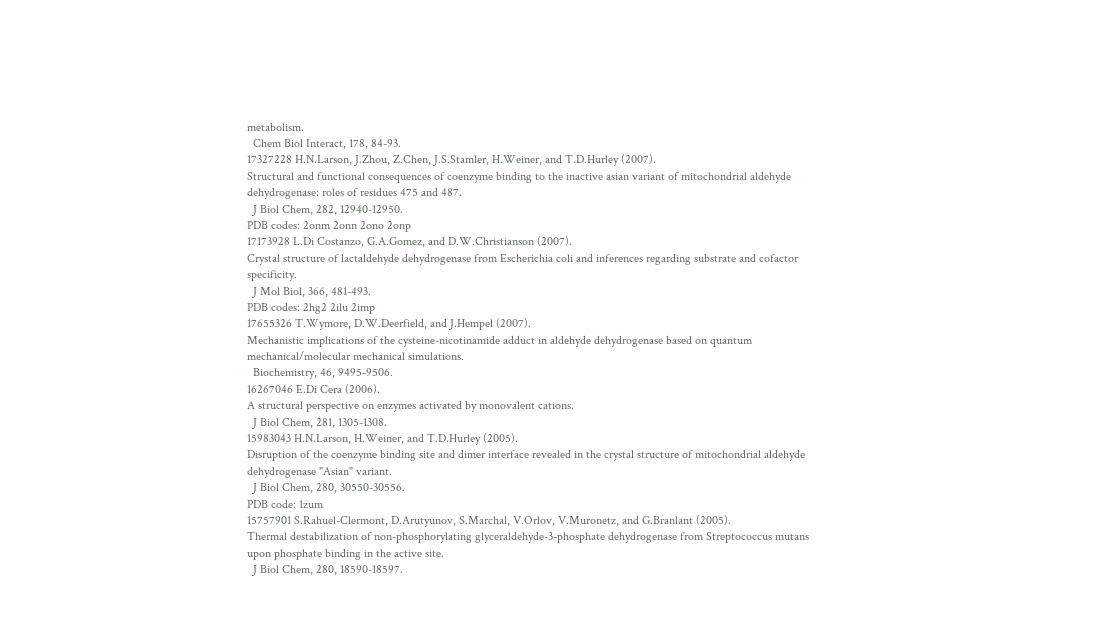metabolism.
  Chem Biol Interact, 178, 84-93.
17327228 H.N.Larson, J.Zhou, Z.Chen, J.S.Stamler, H.Weiner, and T.D.Hurley (2007).
Structural and functional consequences of coenzyme binding to the inactive asian variant of mitochondrial aldehyde dehydrogenase: roles of residues 475 and 487.
  J Biol Chem, 282, 12940-12950.
PDB codes: 2onm 2onn 2ono 2onp
17173928 L.Di Costanzo, G.A.Gomez, and D.W.Christianson (2007).
Crystal structure of lactaldehyde dehydrogenase from Escherichia coli and inferences regarding substrate and cofactor specificity.
  J Mol Biol, 366, 481-493.
PDB codes: 2hg2 2ilu 2imp
17655326 T.Wymore, D.W.Deerfield, and J.Hempel (2007).
Mechanistic implications of the cysteine-nicotinamide adduct in aldehyde dehydrogenase based on quantum mechanical/molecular mechanical simulations.
  Biochemistry, 46, 9495-9506.
16267046 E.Di Cera (2006).
A structural perspective on enzymes activated by monovalent cations.
  J Biol Chem, 281, 1305-1308.
15983043 H.N.Larson, H.Weiner, and T.D.Hurley (2005).
Disruption of the coenzyme binding site and dimer interface revealed in the crystal structure of mitochondrial aldehyde dehydrogenase "Asian" variant.
  J Biol Chem, 280, 30550-30556.
PDB code: 1zum
15757901 S.Rahuel-Clermont, D.Arutyunov, S.Marchal, V.Orlov, V.Muronetz, and G.Branlant (2005).
Thermal destabilization of non-phosphorylating glyceraldehyde-3-phosphate dehydrogenase from Streptococcus mutans upon phosphate binding in the active site.
  J Biol Chem, 280, 18590-18597.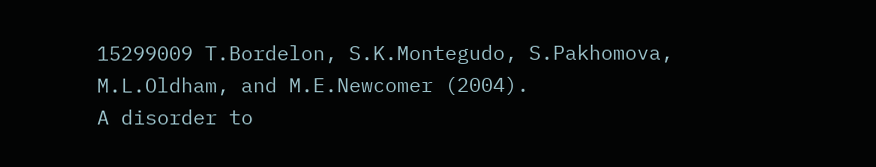15299009 T.Bordelon, S.K.Montegudo, S.Pakhomova, M.L.Oldham, and M.E.Newcomer (2004).
A disorder to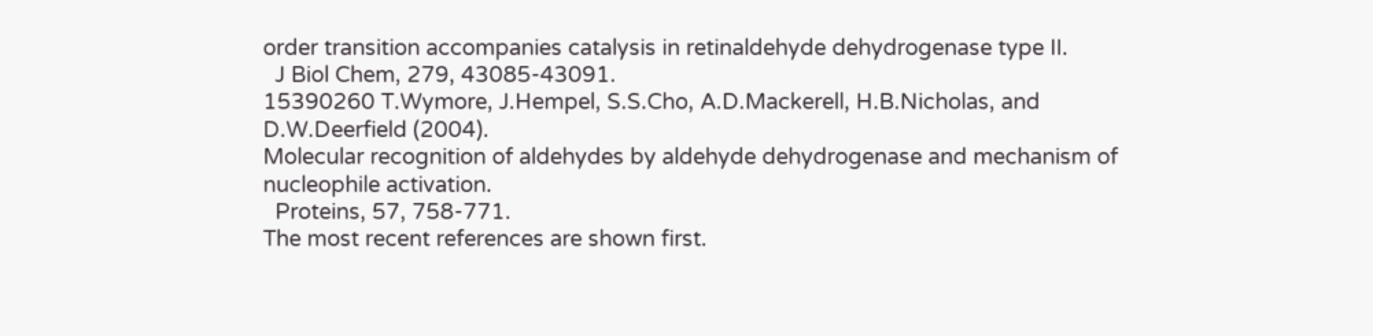order transition accompanies catalysis in retinaldehyde dehydrogenase type II.
  J Biol Chem, 279, 43085-43091.
15390260 T.Wymore, J.Hempel, S.S.Cho, A.D.Mackerell, H.B.Nicholas, and D.W.Deerfield (2004).
Molecular recognition of aldehydes by aldehyde dehydrogenase and mechanism of nucleophile activation.
  Proteins, 57, 758-771.
The most recent references are shown first.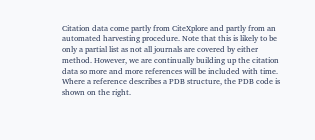Citation data come partly from CiteXplore and partly from an automated harvesting procedure. Note that this is likely to be only a partial list as not all journals are covered by either method. However, we are continually building up the citation data so more and more references will be included with time. Where a reference describes a PDB structure, the PDB code is shown on the right.